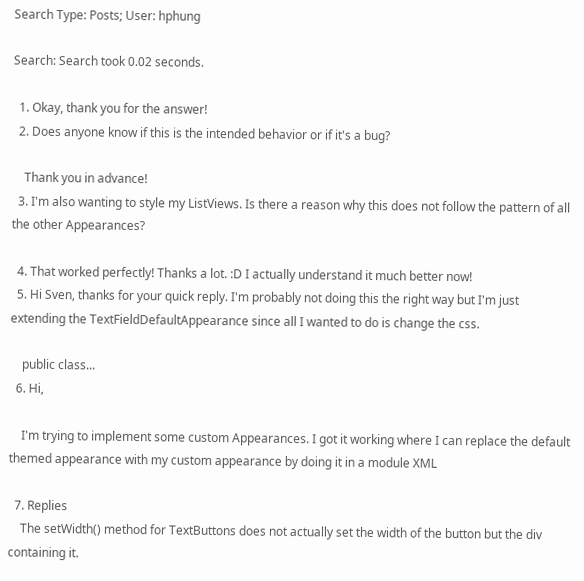Search Type: Posts; User: hphung

Search: Search took 0.02 seconds.

  1. Okay, thank you for the answer!
  2. Does anyone know if this is the intended behavior or if it's a bug?

    Thank you in advance!
  3. I'm also wanting to style my ListViews. Is there a reason why this does not follow the pattern of all the other Appearances?

  4. That worked perfectly! Thanks a lot. :D I actually understand it much better now!
  5. Hi Sven, thanks for your quick reply. I'm probably not doing this the right way but I'm just extending the TextFieldDefaultAppearance since all I wanted to do is change the css.

    public class...
  6. Hi,

    I'm trying to implement some custom Appearances. I got it working where I can replace the default themed appearance with my custom appearance by doing it in a module XML

  7. Replies
    The setWidth() method for TextButtons does not actually set the width of the button but the div containing it.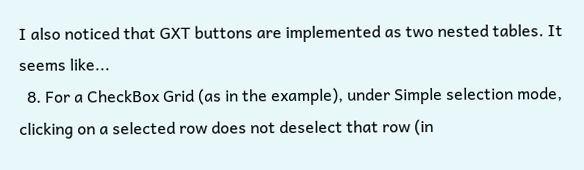I also noticed that GXT buttons are implemented as two nested tables. It seems like...
  8. For a CheckBox Grid (as in the example), under Simple selection mode, clicking on a selected row does not deselect that row (in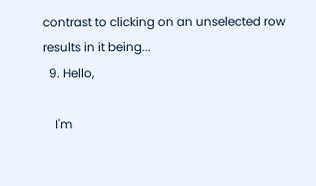contrast to clicking on an unselected row results in it being...
  9. Hello,

    I'm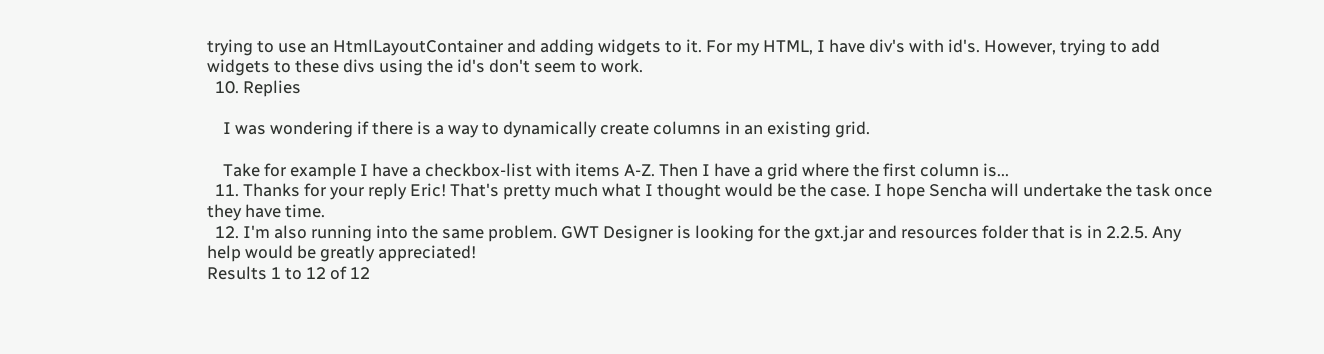trying to use an HtmlLayoutContainer and adding widgets to it. For my HTML, I have div's with id's. However, trying to add widgets to these divs using the id's don't seem to work.
  10. Replies

    I was wondering if there is a way to dynamically create columns in an existing grid.

    Take for example I have a checkbox-list with items A-Z. Then I have a grid where the first column is...
  11. Thanks for your reply Eric! That's pretty much what I thought would be the case. I hope Sencha will undertake the task once they have time.
  12. I'm also running into the same problem. GWT Designer is looking for the gxt.jar and resources folder that is in 2.2.5. Any help would be greatly appreciated!
Results 1 to 12 of 12